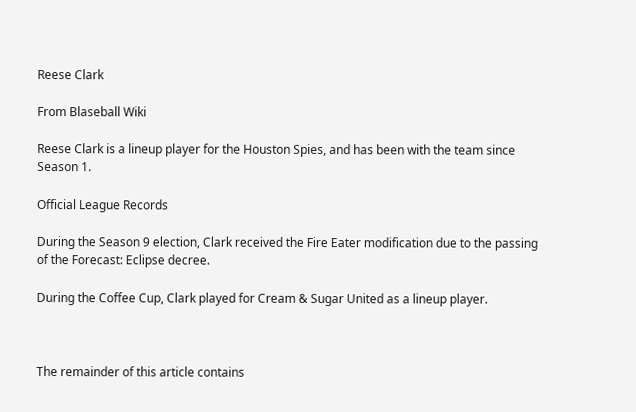Reese Clark

From Blaseball Wiki

Reese Clark is a lineup player for the Houston Spies, and has been with the team since Season 1.

Official League Records

During the Season 9 election, Clark received the Fire Eater modification due to the passing of the Forecast: Eclipse decree.

During the Coffee Cup, Clark played for Cream & Sugar United as a lineup player.



The remainder of this article contains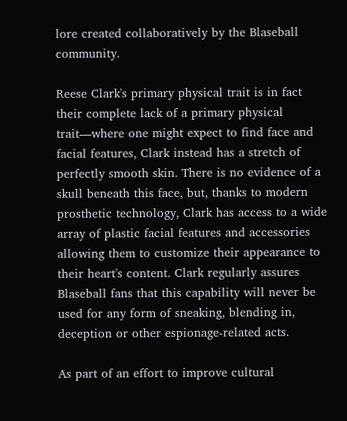lore created collaboratively by the Blaseball community.

Reese Clark's primary physical trait is in fact their complete lack of a primary physical trait—where one might expect to find face and facial features, Clark instead has a stretch of perfectly smooth skin. There is no evidence of a skull beneath this face, but, thanks to modern prosthetic technology, Clark has access to a wide array of plastic facial features and accessories allowing them to customize their appearance to their heart's content. Clark regularly assures Blaseball fans that this capability will never be used for any form of sneaking, blending in, deception or other espionage-related acts.

As part of an effort to improve cultural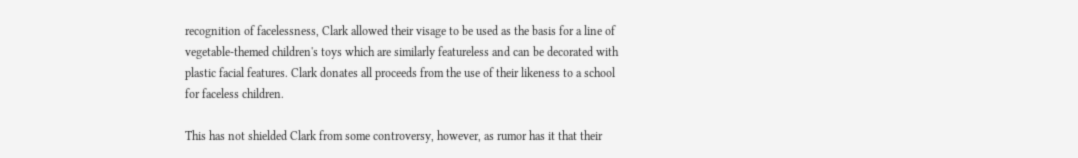recognition of facelessness, Clark allowed their visage to be used as the basis for a line of vegetable-themed children's toys which are similarly featureless and can be decorated with plastic facial features. Clark donates all proceeds from the use of their likeness to a school for faceless children.

This has not shielded Clark from some controversy, however, as rumor has it that their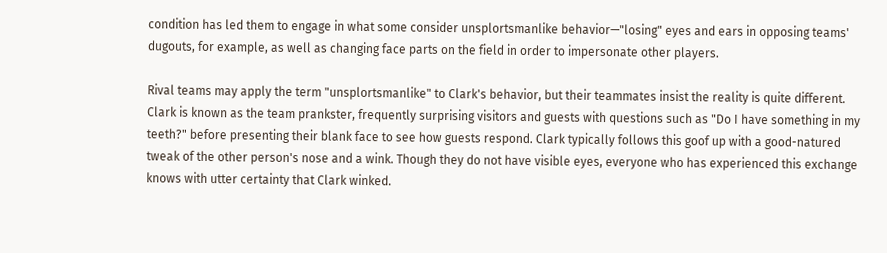condition has led them to engage in what some consider unsplortsmanlike behavior—"losing" eyes and ears in opposing teams' dugouts, for example, as well as changing face parts on the field in order to impersonate other players.

Rival teams may apply the term "unsplortsmanlike" to Clark's behavior, but their teammates insist the reality is quite different. Clark is known as the team prankster, frequently surprising visitors and guests with questions such as "Do I have something in my teeth?" before presenting their blank face to see how guests respond. Clark typically follows this goof up with a good-natured tweak of the other person's nose and a wink. Though they do not have visible eyes, everyone who has experienced this exchange knows with utter certainty that Clark winked.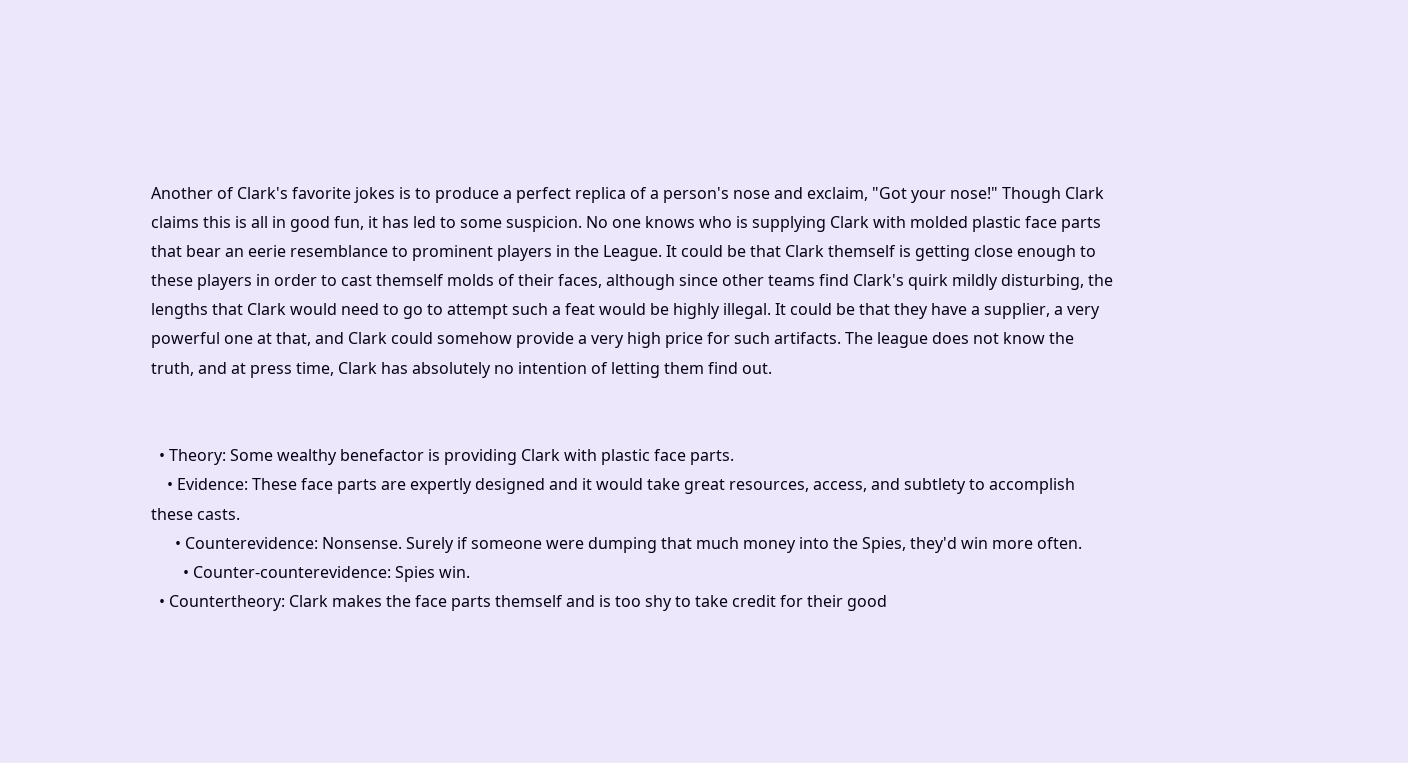Another of Clark's favorite jokes is to produce a perfect replica of a person's nose and exclaim, "Got your nose!" Though Clark claims this is all in good fun, it has led to some suspicion. No one knows who is supplying Clark with molded plastic face parts that bear an eerie resemblance to prominent players in the League. It could be that Clark themself is getting close enough to these players in order to cast themself molds of their faces, although since other teams find Clark's quirk mildly disturbing, the lengths that Clark would need to go to attempt such a feat would be highly illegal. It could be that they have a supplier, a very powerful one at that, and Clark could somehow provide a very high price for such artifacts. The league does not know the truth, and at press time, Clark has absolutely no intention of letting them find out.


  • Theory: Some wealthy benefactor is providing Clark with plastic face parts.
    • Evidence: These face parts are expertly designed and it would take great resources, access, and subtlety to accomplish these casts.
      • Counterevidence: Nonsense. Surely if someone were dumping that much money into the Spies, they'd win more often.
        • Counter-counterevidence: Spies win.
  • Countertheory: Clark makes the face parts themself and is too shy to take credit for their good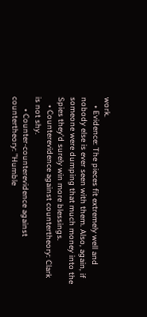work.
    • Evidence: The pieces fit extremely well and nobody else is ever seen with them. Also, again, if someone were dumping that much money into the Spies they'd surely win more blessings.
    • Counterevidence against countertheory: Clark is not shy.
      • Counter-counterevidence against countertheory: "Humble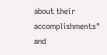about their accomplishments" and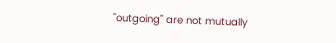"outgoing" are not mutually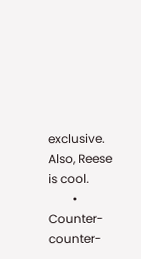exclusive. Also, Reese is cool.
        • Counter-counter-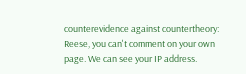counterevidence against countertheory: Reese, you can't comment on your own page. We can see your IP address.